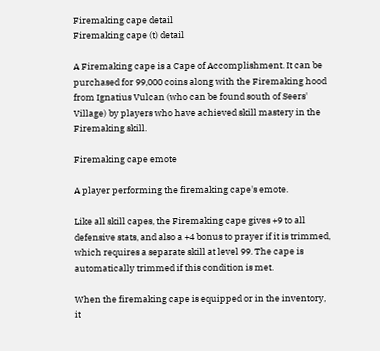Firemaking cape detail
Firemaking cape (t) detail

A Firemaking cape is a Cape of Accomplishment. It can be purchased for 99,000 coins along with the Firemaking hood from Ignatius Vulcan (who can be found south of Seers' Village) by players who have achieved skill mastery in the Firemaking skill.

Firemaking cape emote

A player performing the firemaking cape's emote.

Like all skill capes, the Firemaking cape gives +9 to all defensive stats, and also a +4 bonus to prayer if it is trimmed, which requires a separate skill at level 99. The cape is automatically trimmed if this condition is met.

When the firemaking cape is equipped or in the inventory, it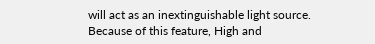will act as an inextinguishable light source. Because of this feature, High and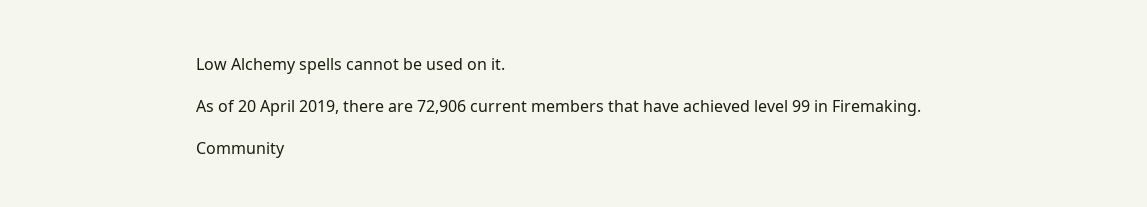Low Alchemy spells cannot be used on it.

As of 20 April 2019, there are 72,906 current members that have achieved level 99 in Firemaking.

Community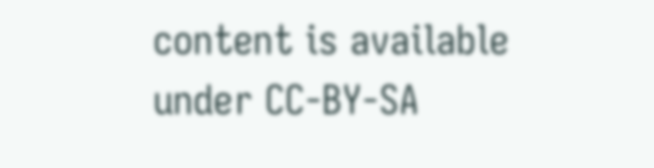content is available under CC-BY-SA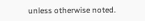unless otherwise noted.